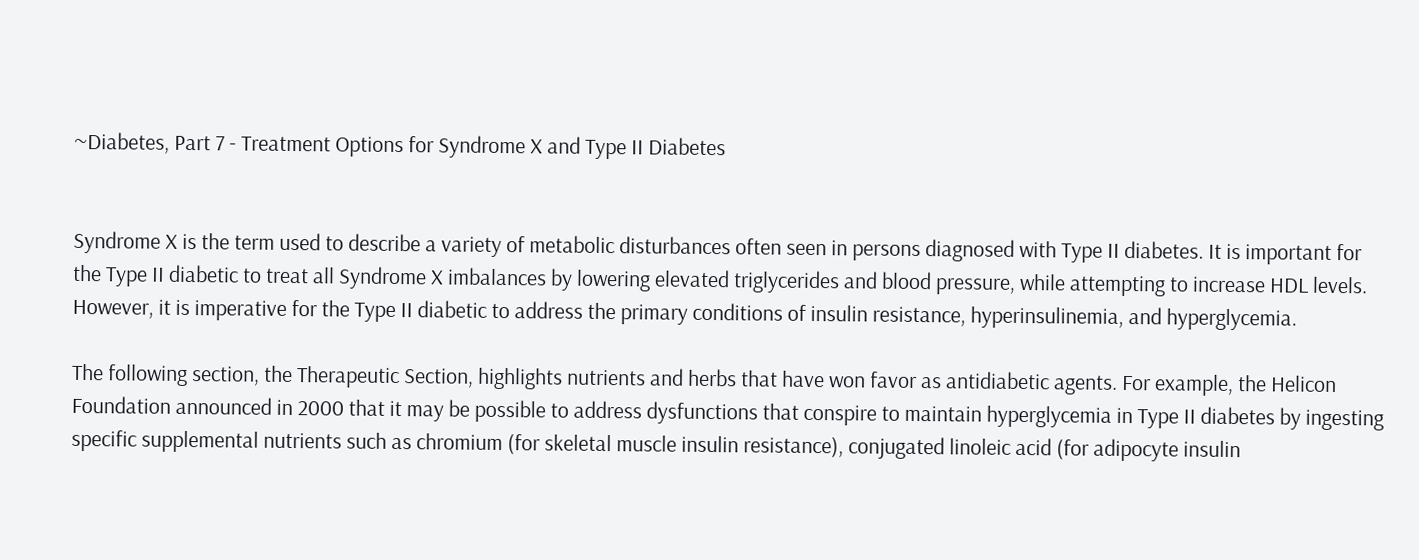~Diabetes, Part 7 - Treatment Options for Syndrome X and Type II Diabetes


Syndrome X is the term used to describe a variety of metabolic disturbances often seen in persons diagnosed with Type II diabetes. It is important for the Type II diabetic to treat all Syndrome X imbalances by lowering elevated triglycerides and blood pressure, while attempting to increase HDL levels. However, it is imperative for the Type II diabetic to address the primary conditions of insulin resistance, hyperinsulinemia, and hyperglycemia.

The following section, the Therapeutic Section, highlights nutrients and herbs that have won favor as antidiabetic agents. For example, the Helicon Foundation announced in 2000 that it may be possible to address dysfunctions that conspire to maintain hyperglycemia in Type II diabetes by ingesting specific supplemental nutrients such as chromium (for skeletal muscle insulin resistance), conjugated linoleic acid (for adipocyte insulin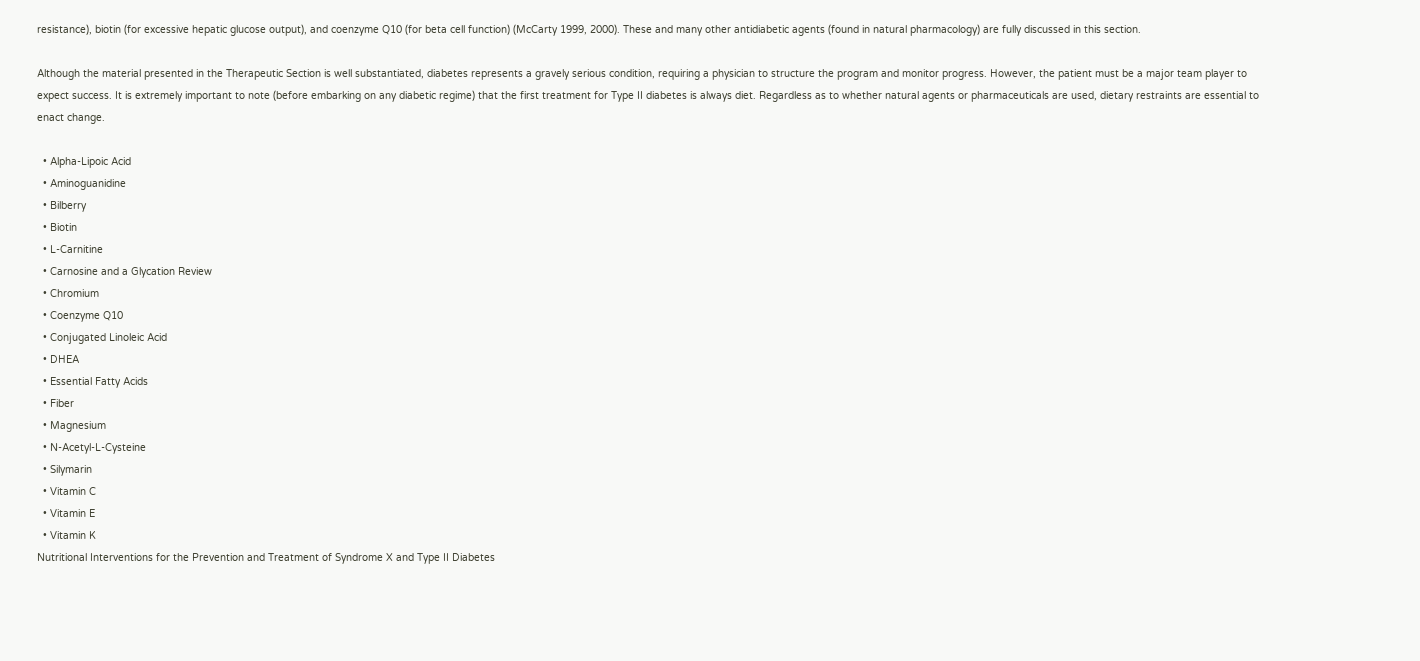resistance), biotin (for excessive hepatic glucose output), and coenzyme Q10 (for beta cell function) (McCarty 1999, 2000). These and many other antidiabetic agents (found in natural pharmacology) are fully discussed in this section.

Although the material presented in the Therapeutic Section is well substantiated, diabetes represents a gravely serious condition, requiring a physician to structure the program and monitor progress. However, the patient must be a major team player to expect success. It is extremely important to note (before embarking on any diabetic regime) that the first treatment for Type II diabetes is always diet. Regardless as to whether natural agents or pharmaceuticals are used, dietary restraints are essential to enact change.

  • Alpha-Lipoic Acid
  • Aminoguanidine
  • Bilberry
  • Biotin
  • L-Carnitine
  • Carnosine and a Glycation Review
  • Chromium
  • Coenzyme Q10
  • Conjugated Linoleic Acid
  • DHEA
  • Essential Fatty Acids
  • Fiber
  • Magnesium
  • N-Acetyl-L-Cysteine
  • Silymarin
  • Vitamin C
  • Vitamin E
  • Vitamin K
Nutritional Interventions for the Prevention and Treatment of Syndrome X and Type II Diabetes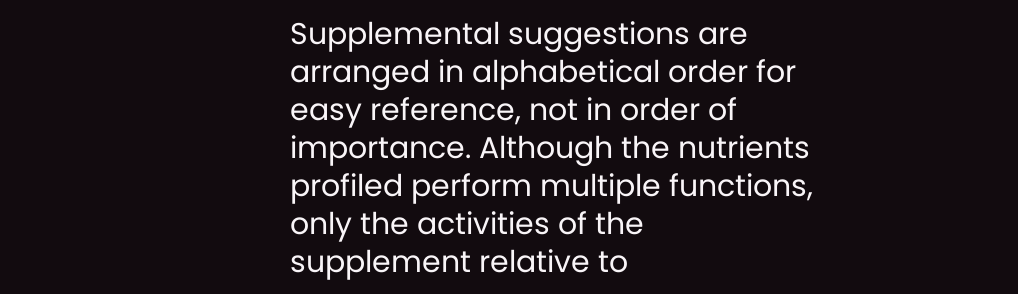Supplemental suggestions are arranged in alphabetical order for easy reference, not in order of importance. Although the nutrients profiled perform multiple functions, only the activities of the supplement relative to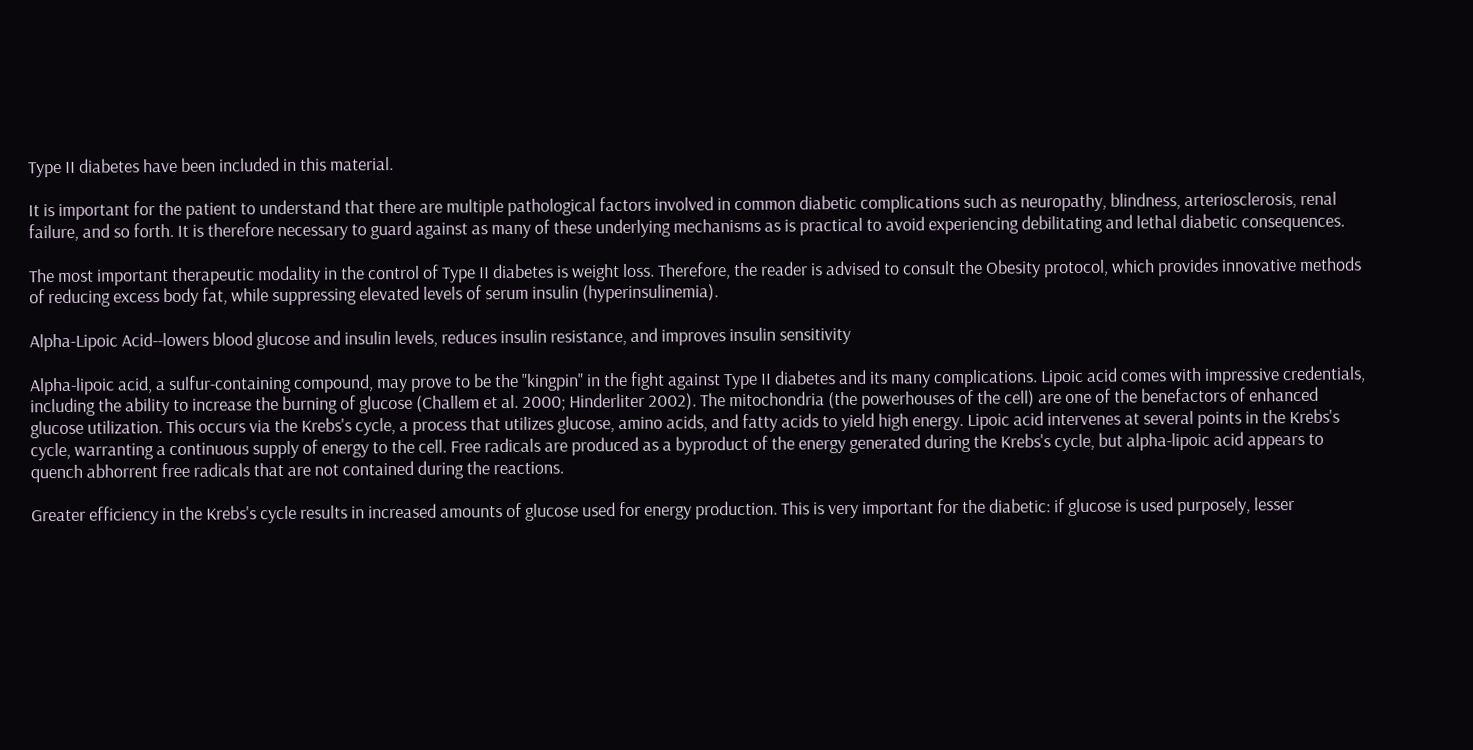Type II diabetes have been included in this material.

It is important for the patient to understand that there are multiple pathological factors involved in common diabetic complications such as neuropathy, blindness, arteriosclerosis, renal failure, and so forth. It is therefore necessary to guard against as many of these underlying mechanisms as is practical to avoid experiencing debilitating and lethal diabetic consequences.

The most important therapeutic modality in the control of Type II diabetes is weight loss. Therefore, the reader is advised to consult the Obesity protocol, which provides innovative methods of reducing excess body fat, while suppressing elevated levels of serum insulin (hyperinsulinemia).

Alpha-Lipoic Acid--lowers blood glucose and insulin levels, reduces insulin resistance, and improves insulin sensitivity

Alpha-lipoic acid, a sulfur-containing compound, may prove to be the "kingpin" in the fight against Type II diabetes and its many complications. Lipoic acid comes with impressive credentials, including the ability to increase the burning of glucose (Challem et al. 2000; Hinderliter 2002). The mitochondria (the powerhouses of the cell) are one of the benefactors of enhanced glucose utilization. This occurs via the Krebs's cycle, a process that utilizes glucose, amino acids, and fatty acids to yield high energy. Lipoic acid intervenes at several points in the Krebs's cycle, warranting a continuous supply of energy to the cell. Free radicals are produced as a byproduct of the energy generated during the Krebs's cycle, but alpha-lipoic acid appears to quench abhorrent free radicals that are not contained during the reactions.

Greater efficiency in the Krebs's cycle results in increased amounts of glucose used for energy production. This is very important for the diabetic: if glucose is used purposely, lesser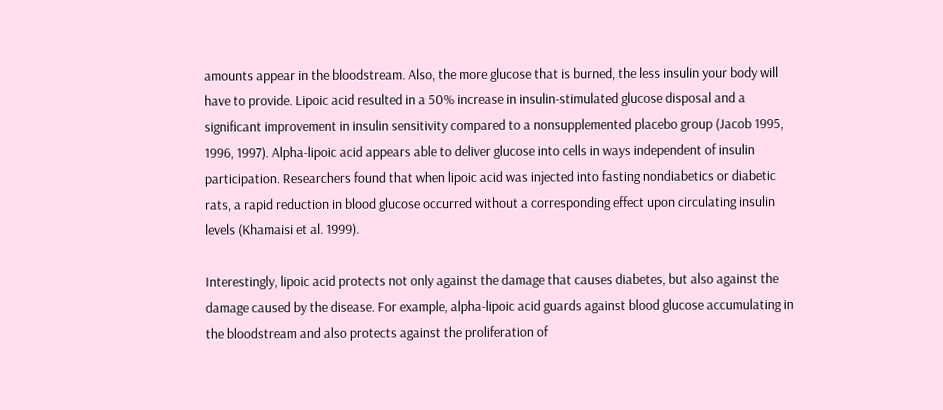amounts appear in the bloodstream. Also, the more glucose that is burned, the less insulin your body will have to provide. Lipoic acid resulted in a 50% increase in insulin-stimulated glucose disposal and a significant improvement in insulin sensitivity compared to a nonsupplemented placebo group (Jacob 1995, 1996, 1997). Alpha-lipoic acid appears able to deliver glucose into cells in ways independent of insulin participation. Researchers found that when lipoic acid was injected into fasting nondiabetics or diabetic rats, a rapid reduction in blood glucose occurred without a corresponding effect upon circulating insulin levels (Khamaisi et al. 1999).

Interestingly, lipoic acid protects not only against the damage that causes diabetes, but also against the damage caused by the disease. For example, alpha-lipoic acid guards against blood glucose accumulating in the bloodstream and also protects against the proliferation of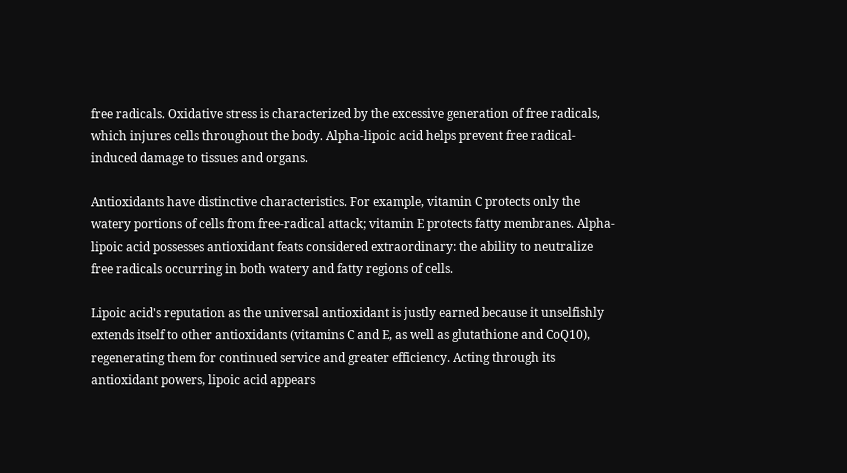free radicals. Oxidative stress is characterized by the excessive generation of free radicals, which injures cells throughout the body. Alpha-lipoic acid helps prevent free radical-induced damage to tissues and organs.

Antioxidants have distinctive characteristics. For example, vitamin C protects only the watery portions of cells from free-radical attack; vitamin E protects fatty membranes. Alpha-lipoic acid possesses antioxidant feats considered extraordinary: the ability to neutralize free radicals occurring in both watery and fatty regions of cells.

Lipoic acid's reputation as the universal antioxidant is justly earned because it unselfishly extends itself to other antioxidants (vitamins C and E, as well as glutathione and CoQ10), regenerating them for continued service and greater efficiency. Acting through its antioxidant powers, lipoic acid appears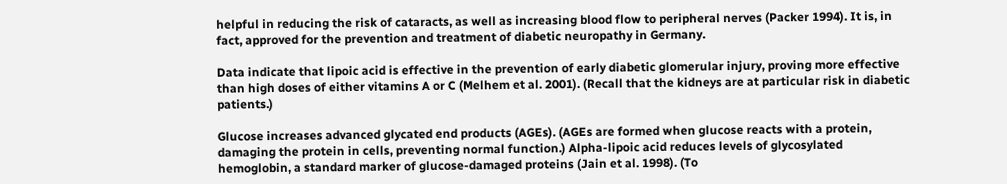helpful in reducing the risk of cataracts, as well as increasing blood flow to peripheral nerves (Packer 1994). It is, in fact, approved for the prevention and treatment of diabetic neuropathy in Germany.

Data indicate that lipoic acid is effective in the prevention of early diabetic glomerular injury, proving more effective than high doses of either vitamins A or C (Melhem et al. 2001). (Recall that the kidneys are at particular risk in diabetic patients.)

Glucose increases advanced glycated end products (AGEs). (AGEs are formed when glucose reacts with a protein, damaging the protein in cells, preventing normal function.) Alpha-lipoic acid reduces levels of glycosylated hemoglobin, a standard marker of glucose-damaged proteins (Jain et al. 1998). (To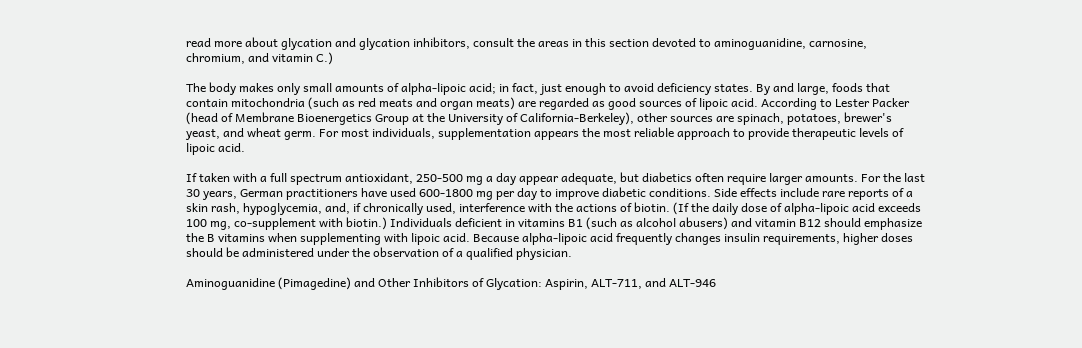read more about glycation and glycation inhibitors, consult the areas in this section devoted to aminoguanidine, carnosine, chromium, and vitamin C.)

The body makes only small amounts of alpha-lipoic acid; in fact, just enough to avoid deficiency states. By and large, foods that contain mitochondria (such as red meats and organ meats) are regarded as good sources of lipoic acid. According to Lester Packer (head of Membrane Bioenergetics Group at the University of California-Berkeley), other sources are spinach, potatoes, brewer's yeast, and wheat germ. For most individuals, supplementation appears the most reliable approach to provide therapeutic levels of lipoic acid.

If taken with a full spectrum antioxidant, 250-500 mg a day appear adequate, but diabetics often require larger amounts. For the last 30 years, German practitioners have used 600-1800 mg per day to improve diabetic conditions. Side effects include rare reports of a skin rash, hypoglycemia, and, if chronically used, interference with the actions of biotin. (If the daily dose of alpha-lipoic acid exceeds 100 mg, co-supplement with biotin.) Individuals deficient in vitamins B1 (such as alcohol abusers) and vitamin B12 should emphasize the B vitamins when supplementing with lipoic acid. Because alpha-lipoic acid frequently changes insulin requirements, higher doses should be administered under the observation of a qualified physician.

Aminoguanidine (Pimagedine) and Other Inhibitors of Glycation: Aspirin, ALT-711, and ALT-946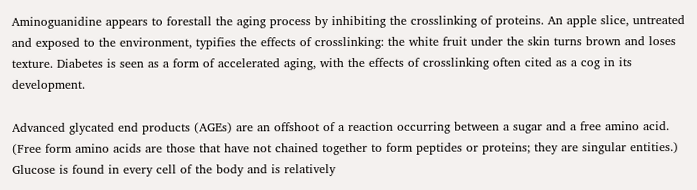Aminoguanidine appears to forestall the aging process by inhibiting the crosslinking of proteins. An apple slice, untreated and exposed to the environment, typifies the effects of crosslinking: the white fruit under the skin turns brown and loses texture. Diabetes is seen as a form of accelerated aging, with the effects of crosslinking often cited as a cog in its development.

Advanced glycated end products (AGEs) are an offshoot of a reaction occurring between a sugar and a free amino acid. (Free form amino acids are those that have not chained together to form peptides or proteins; they are singular entities.) Glucose is found in every cell of the body and is relatively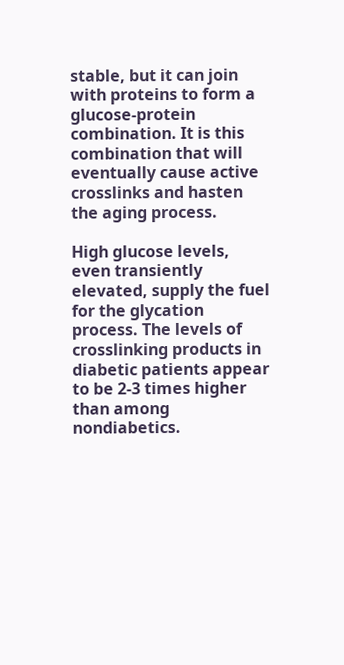stable, but it can join with proteins to form a glucose-protein combination. It is this combination that will eventually cause active crosslinks and hasten the aging process.

High glucose levels, even transiently elevated, supply the fuel for the glycation process. The levels of crosslinking products in diabetic patients appear to be 2-3 times higher than among nondiabetics.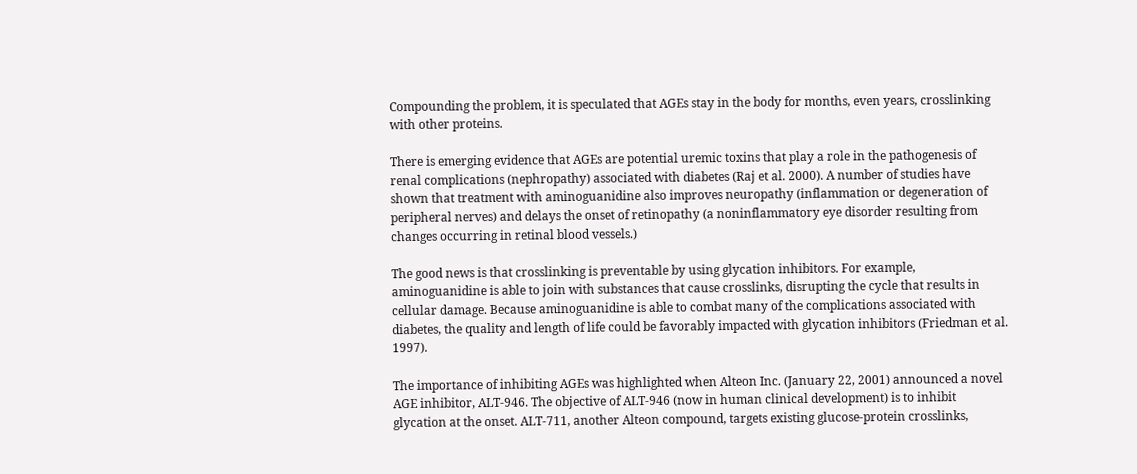Compounding the problem, it is speculated that AGEs stay in the body for months, even years, crosslinking with other proteins.

There is emerging evidence that AGEs are potential uremic toxins that play a role in the pathogenesis of renal complications (nephropathy) associated with diabetes (Raj et al. 2000). A number of studies have shown that treatment with aminoguanidine also improves neuropathy (inflammation or degeneration of peripheral nerves) and delays the onset of retinopathy (a noninflammatory eye disorder resulting from changes occurring in retinal blood vessels.)

The good news is that crosslinking is preventable by using glycation inhibitors. For example, aminoguanidine is able to join with substances that cause crosslinks, disrupting the cycle that results in cellular damage. Because aminoguanidine is able to combat many of the complications associated with diabetes, the quality and length of life could be favorably impacted with glycation inhibitors (Friedman et al. 1997).

The importance of inhibiting AGEs was highlighted when Alteon Inc. (January 22, 2001) announced a novel AGE inhibitor, ALT-946. The objective of ALT-946 (now in human clinical development) is to inhibit glycation at the onset. ALT-711, another Alteon compound, targets existing glucose-protein crosslinks,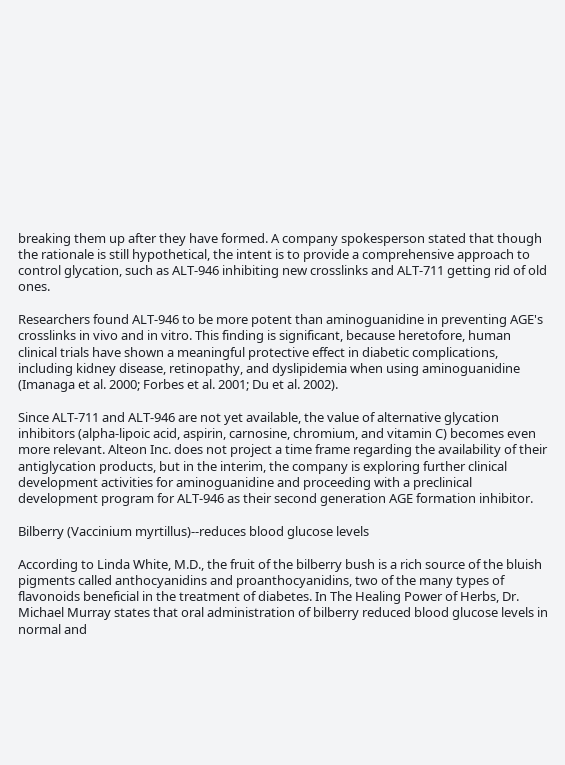breaking them up after they have formed. A company spokesperson stated that though the rationale is still hypothetical, the intent is to provide a comprehensive approach to control glycation, such as ALT-946 inhibiting new crosslinks and ALT-711 getting rid of old ones.

Researchers found ALT-946 to be more potent than aminoguanidine in preventing AGE's crosslinks in vivo and in vitro. This finding is significant, because heretofore, human clinical trials have shown a meaningful protective effect in diabetic complications, including kidney disease, retinopathy, and dyslipidemia when using aminoguanidine (Imanaga et al. 2000; Forbes et al. 2001; Du et al. 2002).

Since ALT-711 and ALT-946 are not yet available, the value of alternative glycation inhibitors (alpha-lipoic acid, aspirin, carnosine, chromium, and vitamin C) becomes even more relevant. Alteon Inc. does not project a time frame regarding the availability of their antiglycation products, but in the interim, the company is exploring further clinical development activities for aminoguanidine and proceeding with a preclinical development program for ALT-946 as their second generation AGE formation inhibitor.

Bilberry (Vaccinium myrtillus)--reduces blood glucose levels

According to Linda White, M.D., the fruit of the bilberry bush is a rich source of the bluish pigments called anthocyanidins and proanthocyanidins, two of the many types of flavonoids beneficial in the treatment of diabetes. In The Healing Power of Herbs, Dr. Michael Murray states that oral administration of bilberry reduced blood glucose levels in normal and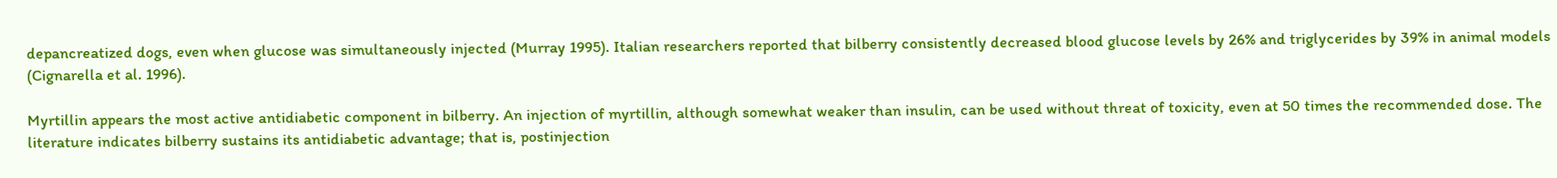depancreatized dogs, even when glucose was simultaneously injected (Murray 1995). Italian researchers reported that bilberry consistently decreased blood glucose levels by 26% and triglycerides by 39% in animal models (Cignarella et al. 1996).

Myrtillin appears the most active antidiabetic component in bilberry. An injection of myrtillin, although somewhat weaker than insulin, can be used without threat of toxicity, even at 50 times the recommended dose. The literature indicates bilberry sustains its antidiabetic advantage; that is, postinjection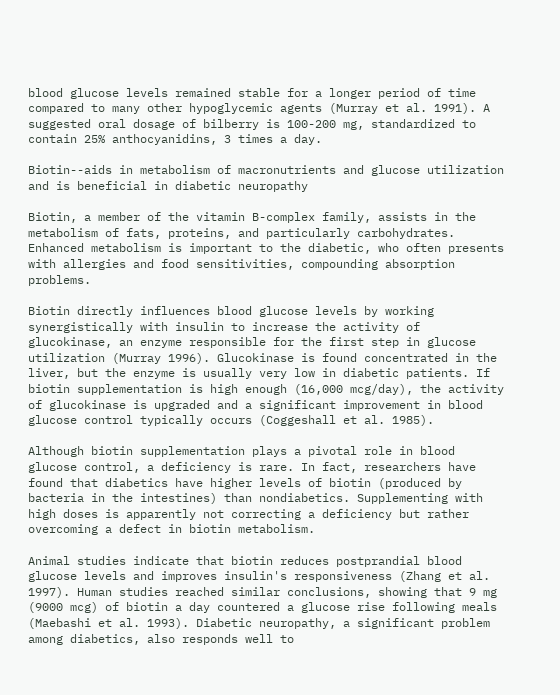blood glucose levels remained stable for a longer period of time compared to many other hypoglycemic agents (Murray et al. 1991). A suggested oral dosage of bilberry is 100-200 mg, standardized to contain 25% anthocyanidins, 3 times a day.

Biotin--aids in metabolism of macronutrients and glucose utilization and is beneficial in diabetic neuropathy

Biotin, a member of the vitamin B-complex family, assists in the metabolism of fats, proteins, and particularly carbohydrates. Enhanced metabolism is important to the diabetic, who often presents with allergies and food sensitivities, compounding absorption problems.

Biotin directly influences blood glucose levels by working synergistically with insulin to increase the activity of glucokinase, an enzyme responsible for the first step in glucose utilization (Murray 1996). Glucokinase is found concentrated in the liver, but the enzyme is usually very low in diabetic patients. If biotin supplementation is high enough (16,000 mcg/day), the activity of glucokinase is upgraded and a significant improvement in blood glucose control typically occurs (Coggeshall et al. 1985).

Although biotin supplementation plays a pivotal role in blood glucose control, a deficiency is rare. In fact, researchers have found that diabetics have higher levels of biotin (produced by bacteria in the intestines) than nondiabetics. Supplementing with high doses is apparently not correcting a deficiency but rather overcoming a defect in biotin metabolism.

Animal studies indicate that biotin reduces postprandial blood glucose levels and improves insulin's responsiveness (Zhang et al. 1997). Human studies reached similar conclusions, showing that 9 mg (9000 mcg) of biotin a day countered a glucose rise following meals (Maebashi et al. 1993). Diabetic neuropathy, a significant problem among diabetics, also responds well to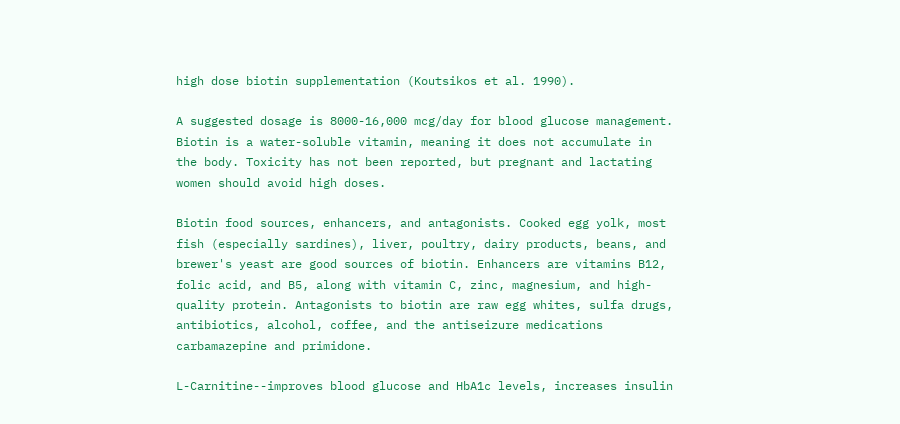high dose biotin supplementation (Koutsikos et al. 1990).

A suggested dosage is 8000-16,000 mcg/day for blood glucose management. Biotin is a water-soluble vitamin, meaning it does not accumulate in the body. Toxicity has not been reported, but pregnant and lactating women should avoid high doses.

Biotin food sources, enhancers, and antagonists. Cooked egg yolk, most fish (especially sardines), liver, poultry, dairy products, beans, and brewer's yeast are good sources of biotin. Enhancers are vitamins B12, folic acid, and B5, along with vitamin C, zinc, magnesium, and high-quality protein. Antagonists to biotin are raw egg whites, sulfa drugs, antibiotics, alcohol, coffee, and the antiseizure medications carbamazepine and primidone.

L-Carnitine--improves blood glucose and HbA1c levels, increases insulin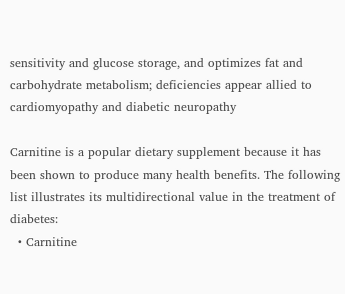sensitivity and glucose storage, and optimizes fat and carbohydrate metabolism; deficiencies appear allied to cardiomyopathy and diabetic neuropathy

Carnitine is a popular dietary supplement because it has been shown to produce many health benefits. The following list illustrates its multidirectional value in the treatment of diabetes:
  • Carnitine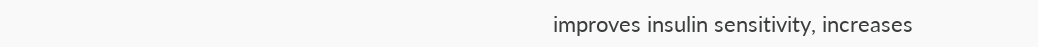improves insulin sensitivity, increases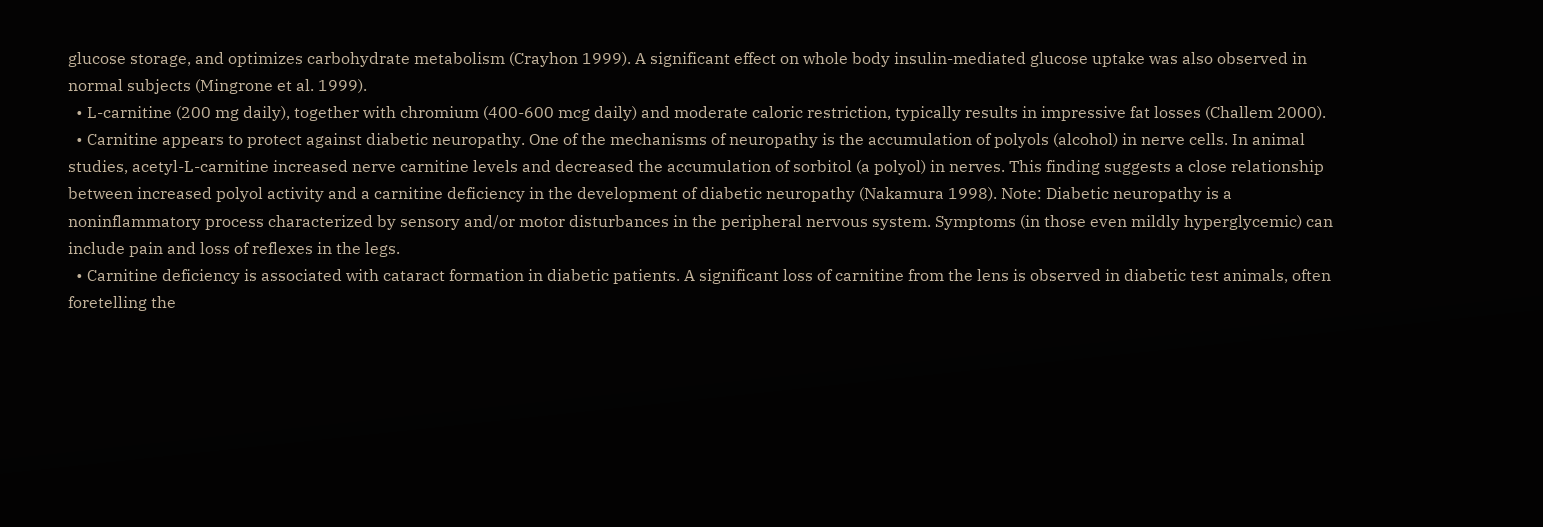glucose storage, and optimizes carbohydrate metabolism (Crayhon 1999). A significant effect on whole body insulin-mediated glucose uptake was also observed in normal subjects (Mingrone et al. 1999).
  • L-carnitine (200 mg daily), together with chromium (400-600 mcg daily) and moderate caloric restriction, typically results in impressive fat losses (Challem 2000).
  • Carnitine appears to protect against diabetic neuropathy. One of the mechanisms of neuropathy is the accumulation of polyols (alcohol) in nerve cells. In animal studies, acetyl-L-carnitine increased nerve carnitine levels and decreased the accumulation of sorbitol (a polyol) in nerves. This finding suggests a close relationship between increased polyol activity and a carnitine deficiency in the development of diabetic neuropathy (Nakamura 1998). Note: Diabetic neuropathy is a noninflammatory process characterized by sensory and/or motor disturbances in the peripheral nervous system. Symptoms (in those even mildly hyperglycemic) can include pain and loss of reflexes in the legs.
  • Carnitine deficiency is associated with cataract formation in diabetic patients. A significant loss of carnitine from the lens is observed in diabetic test animals, often foretelling the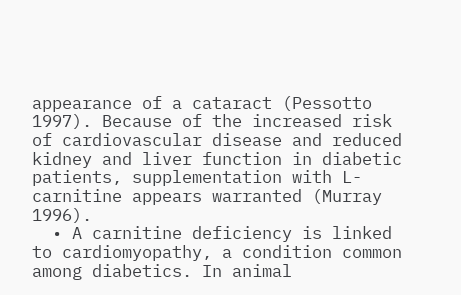appearance of a cataract (Pessotto 1997). Because of the increased risk of cardiovascular disease and reduced kidney and liver function in diabetic patients, supplementation with L-carnitine appears warranted (Murray 1996).
  • A carnitine deficiency is linked to cardiomyopathy, a condition common among diabetics. In animal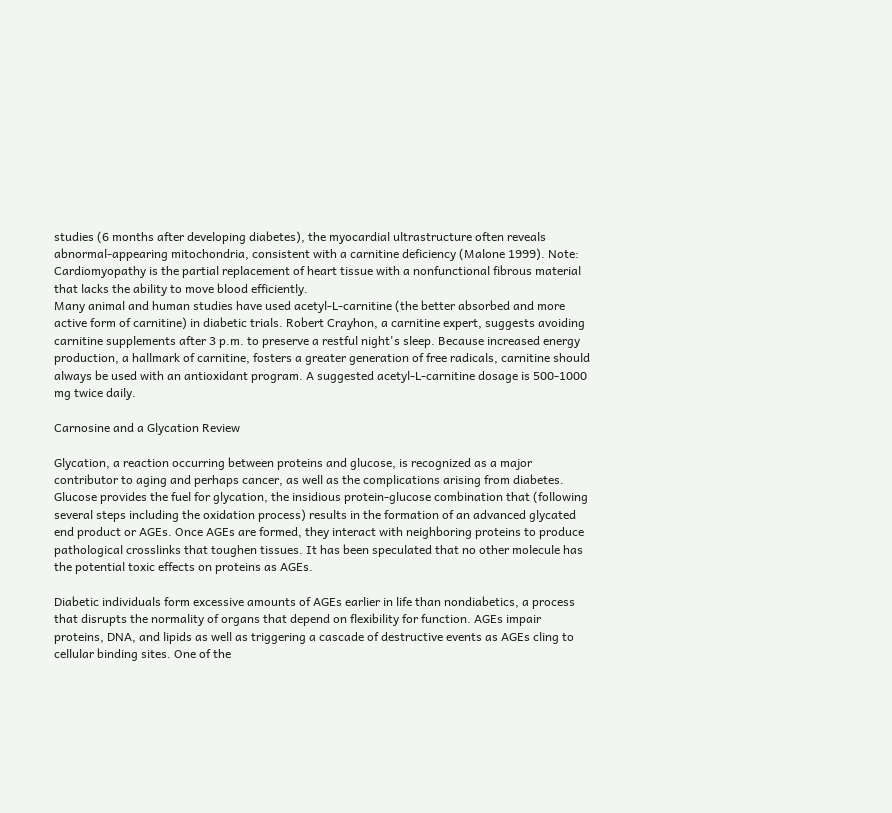studies (6 months after developing diabetes), the myocardial ultrastructure often reveals abnormal-appearing mitochondria, consistent with a carnitine deficiency (Malone 1999). Note: Cardiomyopathy is the partial replacement of heart tissue with a nonfunctional fibrous material that lacks the ability to move blood efficiently.
Many animal and human studies have used acetyl-L-carnitine (the better absorbed and more active form of carnitine) in diabetic trials. Robert Crayhon, a carnitine expert, suggests avoiding carnitine supplements after 3 p.m. to preserve a restful night's sleep. Because increased energy production, a hallmark of carnitine, fosters a greater generation of free radicals, carnitine should always be used with an antioxidant program. A suggested acetyl-L-carnitine dosage is 500-1000 mg twice daily.

Carnosine and a Glycation Review

Glycation, a reaction occurring between proteins and glucose, is recognized as a major contributor to aging and perhaps cancer, as well as the complications arising from diabetes. Glucose provides the fuel for glycation, the insidious protein-glucose combination that (following several steps including the oxidation process) results in the formation of an advanced glycated end product or AGEs. Once AGEs are formed, they interact with neighboring proteins to produce pathological crosslinks that toughen tissues. It has been speculated that no other molecule has the potential toxic effects on proteins as AGEs.

Diabetic individuals form excessive amounts of AGEs earlier in life than nondiabetics, a process that disrupts the normality of organs that depend on flexibility for function. AGEs impair proteins, DNA, and lipids as well as triggering a cascade of destructive events as AGEs cling to cellular binding sites. One of the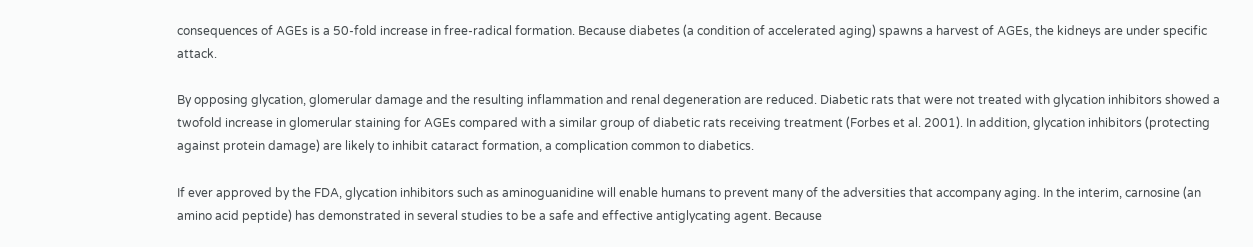consequences of AGEs is a 50-fold increase in free-radical formation. Because diabetes (a condition of accelerated aging) spawns a harvest of AGEs, the kidneys are under specific attack.

By opposing glycation, glomerular damage and the resulting inflammation and renal degeneration are reduced. Diabetic rats that were not treated with glycation inhibitors showed a twofold increase in glomerular staining for AGEs compared with a similar group of diabetic rats receiving treatment (Forbes et al. 2001). In addition, glycation inhibitors (protecting against protein damage) are likely to inhibit cataract formation, a complication common to diabetics.

If ever approved by the FDA, glycation inhibitors such as aminoguanidine will enable humans to prevent many of the adversities that accompany aging. In the interim, carnosine (an amino acid peptide) has demonstrated in several studies to be a safe and effective antiglycating agent. Because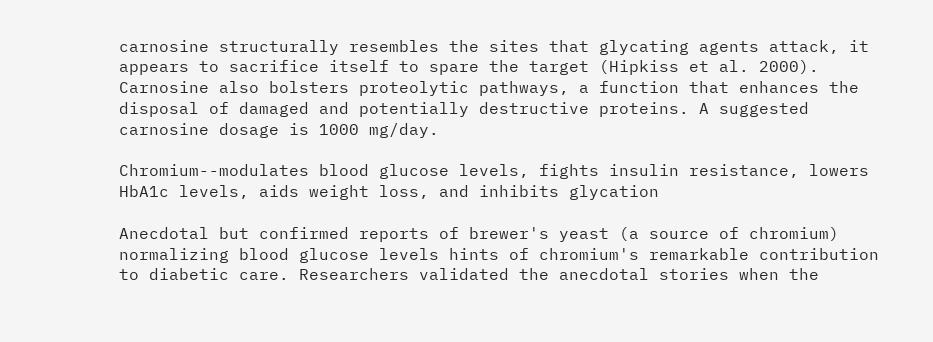carnosine structurally resembles the sites that glycating agents attack, it appears to sacrifice itself to spare the target (Hipkiss et al. 2000). Carnosine also bolsters proteolytic pathways, a function that enhances the disposal of damaged and potentially destructive proteins. A suggested carnosine dosage is 1000 mg/day.

Chromium--modulates blood glucose levels, fights insulin resistance, lowers HbA1c levels, aids weight loss, and inhibits glycation

Anecdotal but confirmed reports of brewer's yeast (a source of chromium) normalizing blood glucose levels hints of chromium's remarkable contribution to diabetic care. Researchers validated the anecdotal stories when the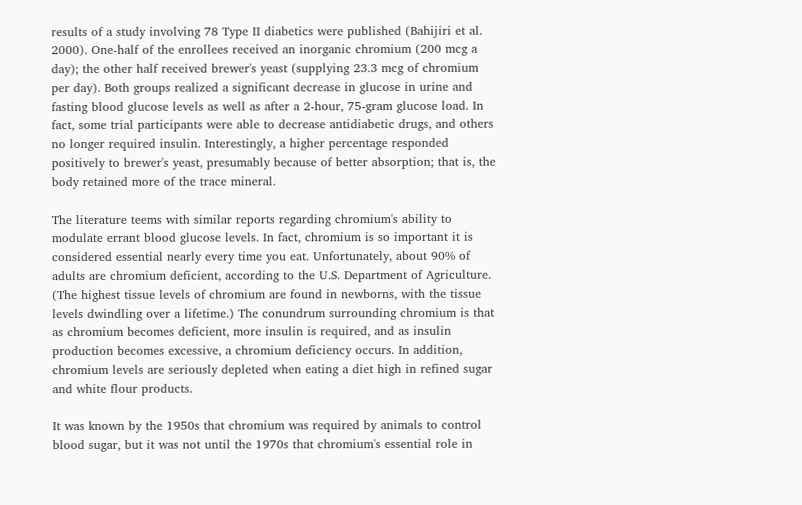results of a study involving 78 Type II diabetics were published (Bahijiri et al. 2000). One-half of the enrollees received an inorganic chromium (200 mcg a day); the other half received brewer's yeast (supplying 23.3 mcg of chromium per day). Both groups realized a significant decrease in glucose in urine and fasting blood glucose levels as well as after a 2-hour, 75-gram glucose load. In fact, some trial participants were able to decrease antidiabetic drugs, and others no longer required insulin. Interestingly, a higher percentage responded positively to brewer's yeast, presumably because of better absorption; that is, the body retained more of the trace mineral.

The literature teems with similar reports regarding chromium's ability to modulate errant blood glucose levels. In fact, chromium is so important it is considered essential nearly every time you eat. Unfortunately, about 90% of adults are chromium deficient, according to the U.S. Department of Agriculture. (The highest tissue levels of chromium are found in newborns, with the tissue levels dwindling over a lifetime.) The conundrum surrounding chromium is that as chromium becomes deficient, more insulin is required, and as insulin production becomes excessive, a chromium deficiency occurs. In addition, chromium levels are seriously depleted when eating a diet high in refined sugar and white flour products.

It was known by the 1950s that chromium was required by animals to control blood sugar, but it was not until the 1970s that chromium's essential role in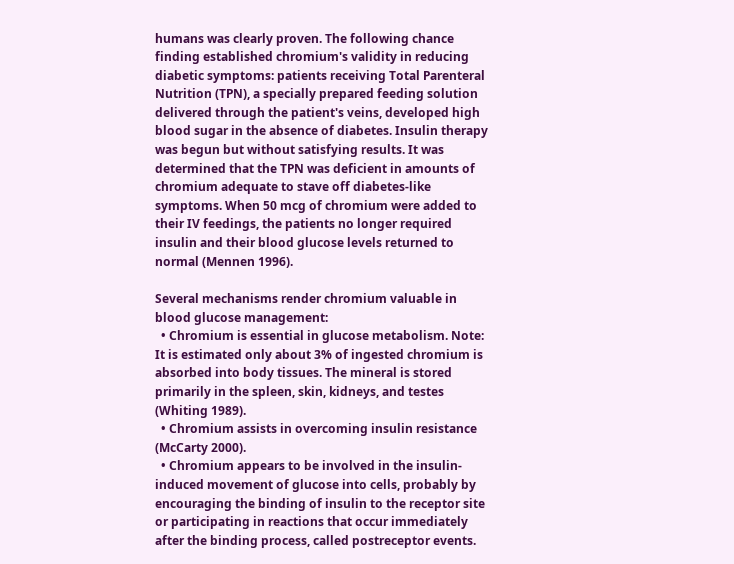humans was clearly proven. The following chance finding established chromium's validity in reducing diabetic symptoms: patients receiving Total Parenteral Nutrition (TPN), a specially prepared feeding solution delivered through the patient's veins, developed high blood sugar in the absence of diabetes. Insulin therapy was begun but without satisfying results. It was determined that the TPN was deficient in amounts of chromium adequate to stave off diabetes-like symptoms. When 50 mcg of chromium were added to their IV feedings, the patients no longer required insulin and their blood glucose levels returned to normal (Mennen 1996).

Several mechanisms render chromium valuable in blood glucose management:
  • Chromium is essential in glucose metabolism. Note: It is estimated only about 3% of ingested chromium is absorbed into body tissues. The mineral is stored primarily in the spleen, skin, kidneys, and testes (Whiting 1989).
  • Chromium assists in overcoming insulin resistance (McCarty 2000).
  • Chromium appears to be involved in the insulin-induced movement of glucose into cells, probably by encouraging the binding of insulin to the receptor site or participating in reactions that occur immediately after the binding process, called postreceptor events.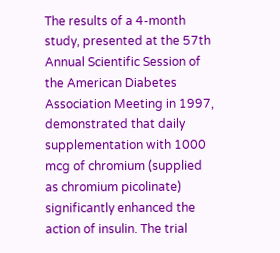The results of a 4-month study, presented at the 57th Annual Scientific Session of the American Diabetes Association Meeting in 1997, demonstrated that daily supplementation with 1000 mcg of chromium (supplied as chromium picolinate) significantly enhanced the action of insulin. The trial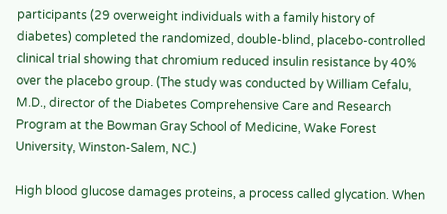participants (29 overweight individuals with a family history of diabetes) completed the randomized, double-blind, placebo-controlled clinical trial showing that chromium reduced insulin resistance by 40% over the placebo group. (The study was conducted by William Cefalu, M.D., director of the Diabetes Comprehensive Care and Research Program at the Bowman Gray School of Medicine, Wake Forest University, Winston-Salem, NC.)

High blood glucose damages proteins, a process called glycation. When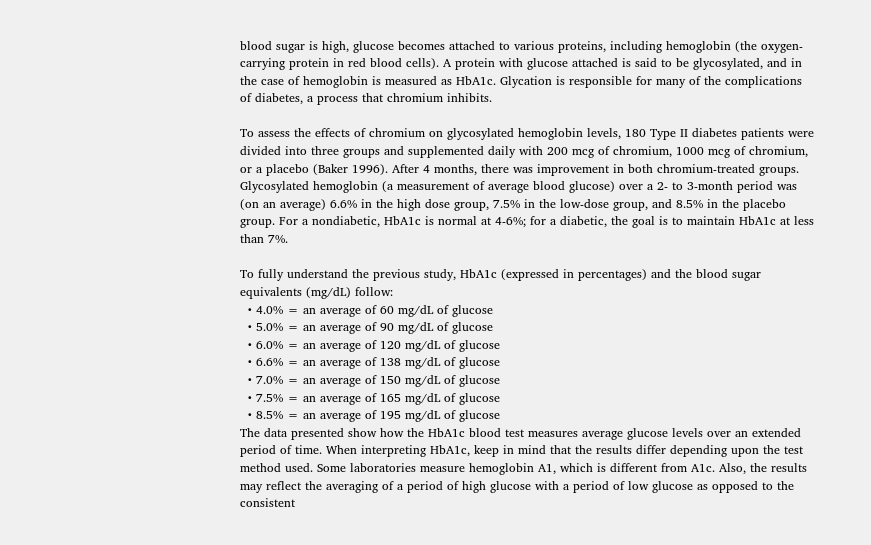blood sugar is high, glucose becomes attached to various proteins, including hemoglobin (the oxygen-carrying protein in red blood cells). A protein with glucose attached is said to be glycosylated, and in the case of hemoglobin is measured as HbA1c. Glycation is responsible for many of the complications of diabetes, a process that chromium inhibits.

To assess the effects of chromium on glycosylated hemoglobin levels, 180 Type II diabetes patients were divided into three groups and supplemented daily with 200 mcg of chromium, 1000 mcg of chromium, or a placebo (Baker 1996). After 4 months, there was improvement in both chromium-treated groups. Glycosylated hemoglobin (a measurement of average blood glucose) over a 2- to 3-month period was (on an average) 6.6% in the high dose group, 7.5% in the low-dose group, and 8.5% in the placebo group. For a nondiabetic, HbA1c is normal at 4-6%; for a diabetic, the goal is to maintain HbA1c at less than 7%.

To fully understand the previous study, HbA1c (expressed in percentages) and the blood sugar equivalents (mg/dL) follow:
  • 4.0% = an average of 60 mg/dL of glucose
  • 5.0% = an average of 90 mg/dL of glucose
  • 6.0% = an average of 120 mg/dL of glucose
  • 6.6% = an average of 138 mg/dL of glucose
  • 7.0% = an average of 150 mg/dL of glucose
  • 7.5% = an average of 165 mg/dL of glucose
  • 8.5% = an average of 195 mg/dL of glucose
The data presented show how the HbA1c blood test measures average glucose levels over an extended period of time. When interpreting HbA1c, keep in mind that the results differ depending upon the test method used. Some laboratories measure hemoglobin A1, which is different from A1c. Also, the results may reflect the averaging of a period of high glucose with a period of low glucose as opposed to the consistent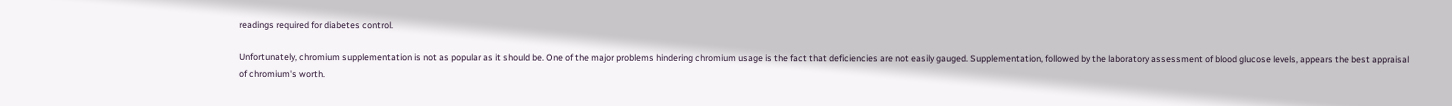readings required for diabetes control.

Unfortunately, chromium supplementation is not as popular as it should be. One of the major problems hindering chromium usage is the fact that deficiencies are not easily gauged. Supplementation, followed by the laboratory assessment of blood glucose levels, appears the best appraisal of chromium's worth.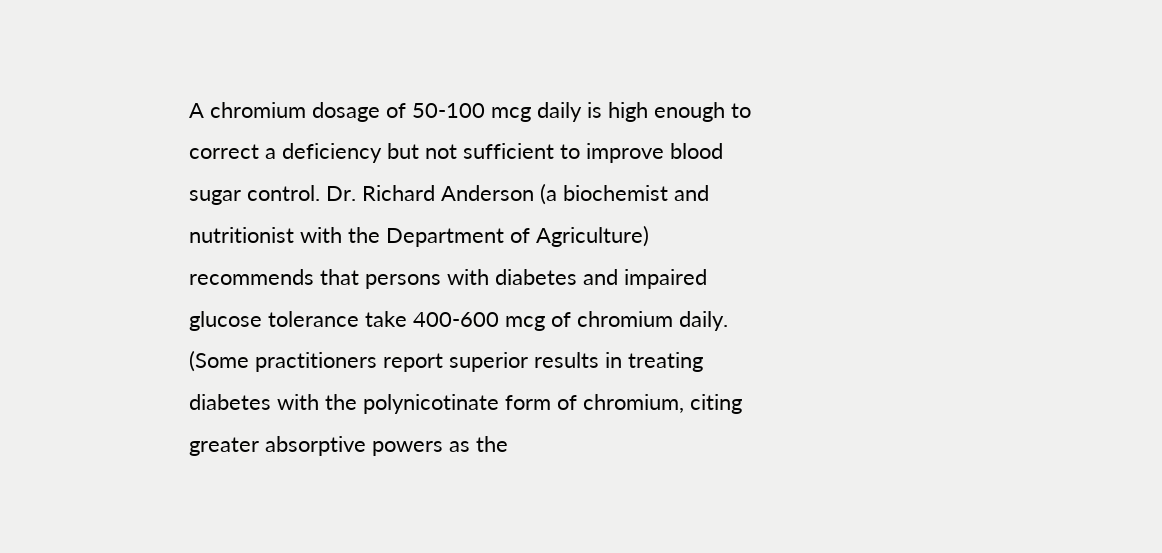A chromium dosage of 50-100 mcg daily is high enough to correct a deficiency but not sufficient to improve blood sugar control. Dr. Richard Anderson (a biochemist and nutritionist with the Department of Agriculture) recommends that persons with diabetes and impaired glucose tolerance take 400-600 mcg of chromium daily. (Some practitioners report superior results in treating diabetes with the polynicotinate form of chromium, citing greater absorptive powers as the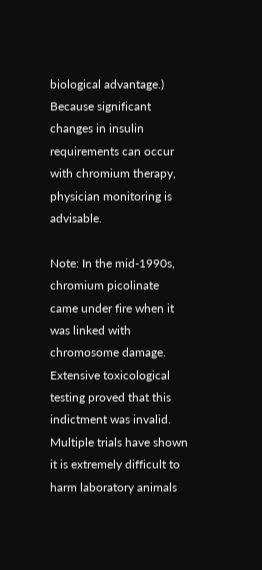biological advantage.) Because significant changes in insulin requirements can occur with chromium therapy, physician monitoring is advisable.

Note: In the mid-1990s, chromium picolinate came under fire when it was linked with chromosome damage. Extensive toxicological testing proved that this indictment was invalid. Multiple trials have shown it is extremely difficult to harm laboratory animals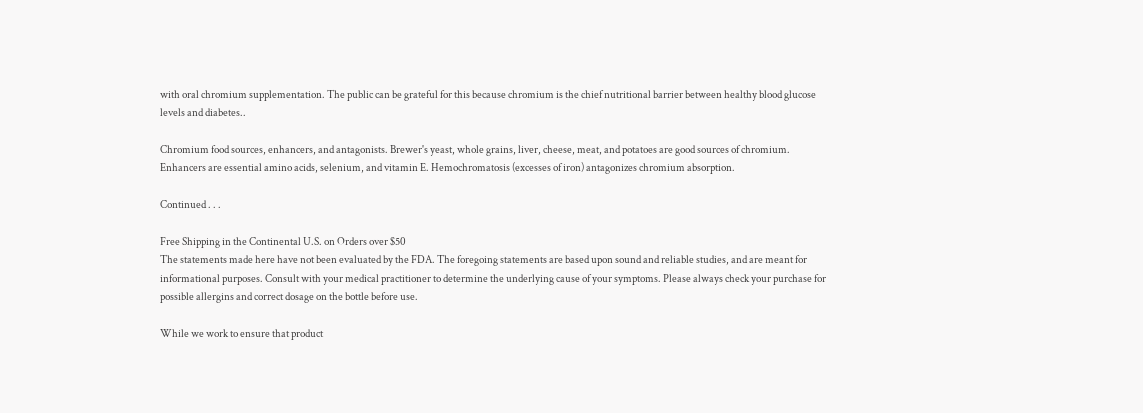with oral chromium supplementation. The public can be grateful for this because chromium is the chief nutritional barrier between healthy blood glucose levels and diabetes..

Chromium food sources, enhancers, and antagonists. Brewer's yeast, whole grains, liver, cheese, meat, and potatoes are good sources of chromium. Enhancers are essential amino acids, selenium, and vitamin E. Hemochromatosis (excesses of iron) antagonizes chromium absorption.

Continued . . .

Free Shipping in the Continental U.S. on Orders over $50
The statements made here have not been evaluated by the FDA. The foregoing statements are based upon sound and reliable studies, and are meant for informational purposes. Consult with your medical practitioner to determine the underlying cause of your symptoms. Please always check your purchase for possible allergins and correct dosage on the bottle before use.

While we work to ensure that product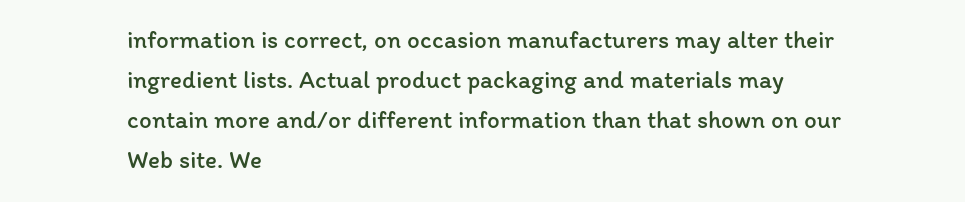information is correct, on occasion manufacturers may alter their ingredient lists. Actual product packaging and materials may contain more and/or different information than that shown on our Web site. We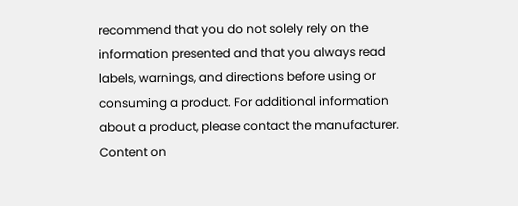recommend that you do not solely rely on the information presented and that you always read labels, warnings, and directions before using or consuming a product. For additional information about a product, please contact the manufacturer. Content on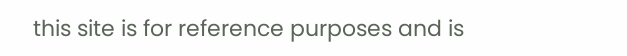this site is for reference purposes and is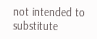not intended to substitute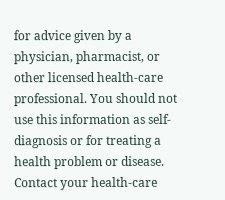for advice given by a physician, pharmacist, or other licensed health-care professional. You should not use this information as self-diagnosis or for treating a health problem or disease. Contact your health-care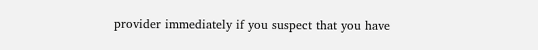provider immediately if you suspect that you have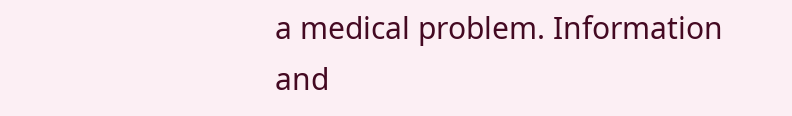a medical problem. Information and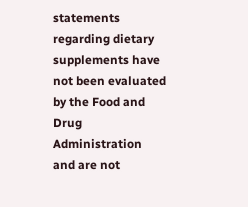statements regarding dietary supplements have not been evaluated by the Food and Drug Administration and are not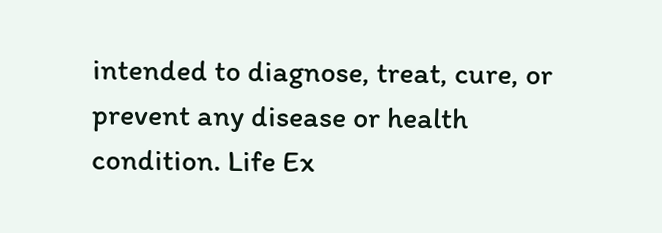intended to diagnose, treat, cure, or prevent any disease or health condition. Life Ex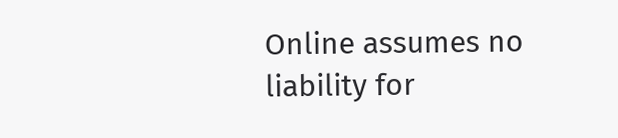Online assumes no liability for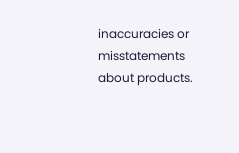inaccuracies or misstatements about products.